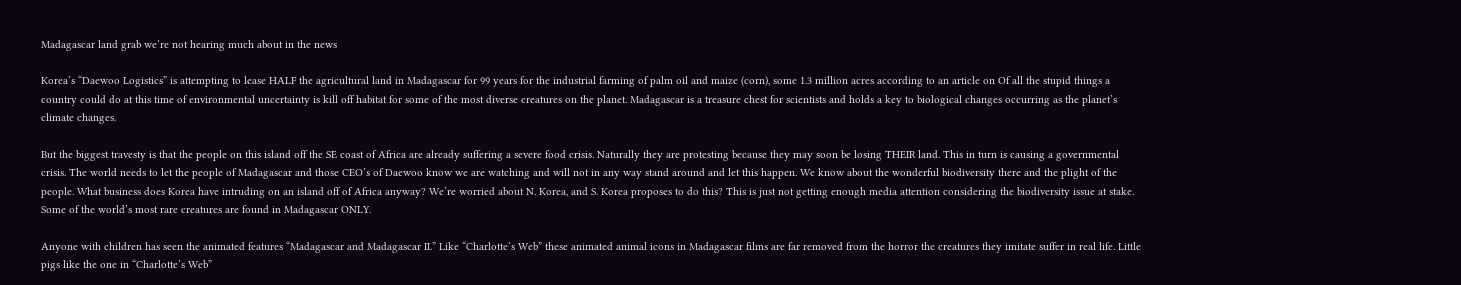Madagascar land grab we’re not hearing much about in the news

Korea’s “Daewoo Logistics” is attempting to lease HALF the agricultural land in Madagascar for 99 years for the industrial farming of palm oil and maize (corn), some 1.3 million acres according to an article on Of all the stupid things a country could do at this time of environmental uncertainty is kill off habitat for some of the most diverse creatures on the planet. Madagascar is a treasure chest for scientists and holds a key to biological changes occurring as the planet’s climate changes.

But the biggest travesty is that the people on this island off the SE coast of Africa are already suffering a severe food crisis. Naturally they are protesting because they may soon be losing THEIR land. This in turn is causing a governmental crisis. The world needs to let the people of Madagascar and those CEO’s of Daewoo know we are watching and will not in any way stand around and let this happen. We know about the wonderful biodiversity there and the plight of the people. What business does Korea have intruding on an island off of Africa anyway? We’re worried about N. Korea, and S. Korea proposes to do this? This is just not getting enough media attention considering the biodiversity issue at stake. Some of the world’s most rare creatures are found in Madagascar ONLY.

Anyone with children has seen the animated features “Madagascar and Madagascar II.” Like “Charlotte’s Web” these animated animal icons in Madagascar films are far removed from the horror the creatures they imitate suffer in real life. Little pigs like the one in “Charlotte’s Web”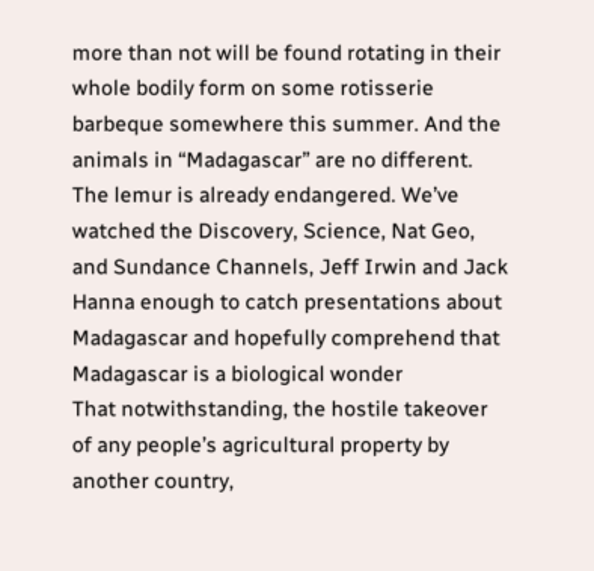more than not will be found rotating in their whole bodily form on some rotisserie barbeque somewhere this summer. And the animals in “Madagascar” are no different. The lemur is already endangered. We’ve watched the Discovery, Science, Nat Geo, and Sundance Channels, Jeff Irwin and Jack Hanna enough to catch presentations about Madagascar and hopefully comprehend that Madagascar is a biological wonder
That notwithstanding, the hostile takeover of any people’s agricultural property by another country,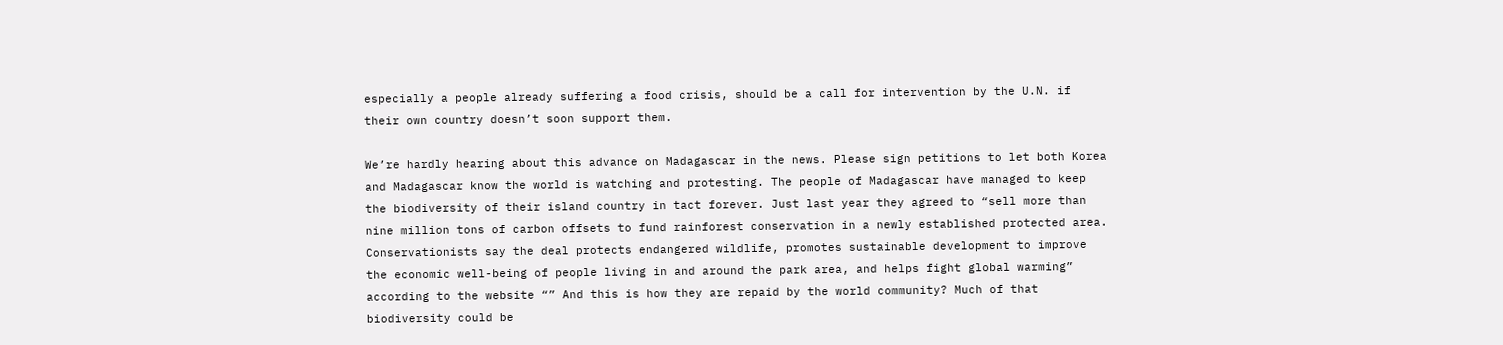especially a people already suffering a food crisis, should be a call for intervention by the U.N. if their own country doesn’t soon support them.

We’re hardly hearing about this advance on Madagascar in the news. Please sign petitions to let both Korea and Madagascar know the world is watching and protesting. The people of Madagascar have managed to keep the biodiversity of their island country in tact forever. Just last year they agreed to “sell more than nine million tons of carbon offsets to fund rainforest conservation in a newly established protected area. Conservationists say the deal protects endangered wildlife, promotes sustainable development to improve the economic well-being of people living in and around the park area, and helps fight global warming” according to the website “” And this is how they are repaid by the world community? Much of that biodiversity could be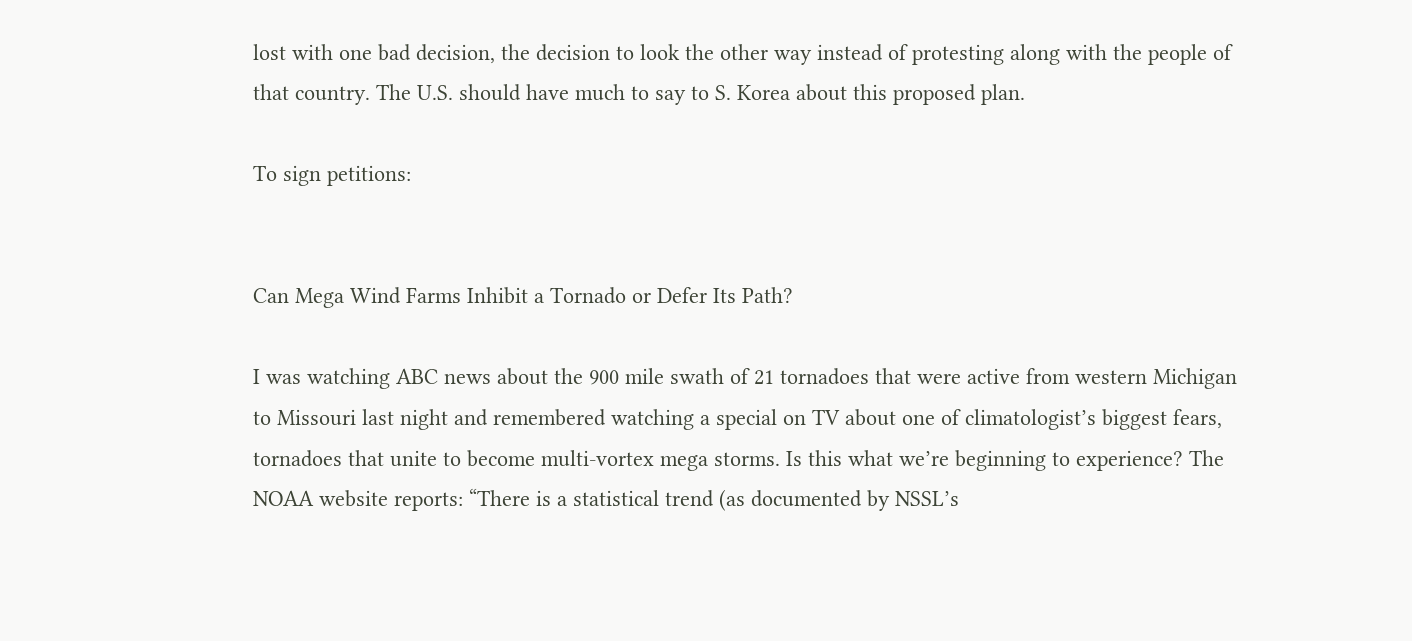lost with one bad decision, the decision to look the other way instead of protesting along with the people of that country. The U.S. should have much to say to S. Korea about this proposed plan.

To sign petitions:


Can Mega Wind Farms Inhibit a Tornado or Defer Its Path?

I was watching ABC news about the 900 mile swath of 21 tornadoes that were active from western Michigan to Missouri last night and remembered watching a special on TV about one of climatologist’s biggest fears, tornadoes that unite to become multi-vortex mega storms. Is this what we’re beginning to experience? The NOAA website reports: “There is a statistical trend (as documented by NSSL’s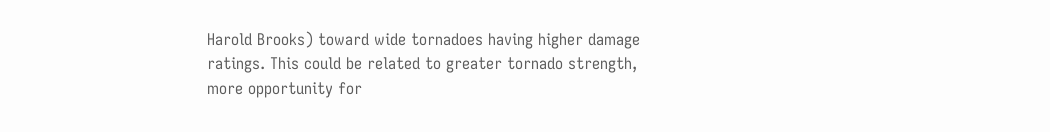Harold Brooks) toward wide tornadoes having higher damage ratings. This could be related to greater tornado strength, more opportunity for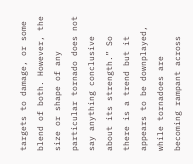targets to damage, or some blend of both. However, the size or shape of any particular tornado does not say anything conclusive about its strength.” So there is a trend but it appears to be downplayed, while tornadoes are becoming rampant across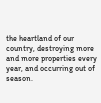the heartland of our country, destroying more and more properties every year, and occurring out of season.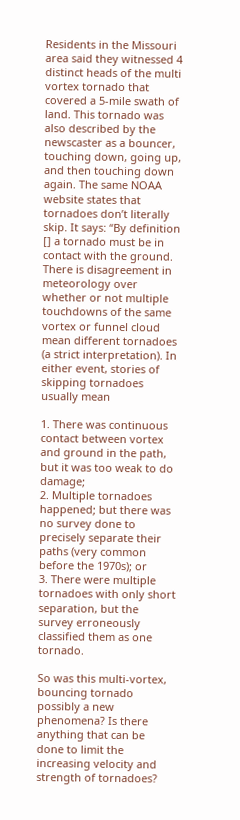Residents in the Missouri area said they witnessed 4 distinct heads of the multi vortex tornado that covered a 5-mile swath of land. This tornado was also described by the newscaster as a bouncer, touching down, going up, and then touching down again. The same NOAA website states that tornadoes don’t literally skip. It says: “By definition [] a tornado must be in contact with the ground. There is disagreement in meteorology over whether or not multiple touchdowns of the same vortex or funnel cloud mean different tornadoes (a strict interpretation). In either event, stories of skipping tornadoes usually mean

1. There was continuous contact between vortex and ground in the path, but it was too weak to do damage;
2. Multiple tornadoes happened; but there was no survey done to precisely separate their paths (very common before the 1970s); or
3. There were multiple tornadoes with only short separation, but the survey erroneously classified them as one tornado.

So was this multi-vortex, bouncing tornado possibly a new phenomena? Is there anything that can be done to limit the increasing velocity and strength of tornadoes?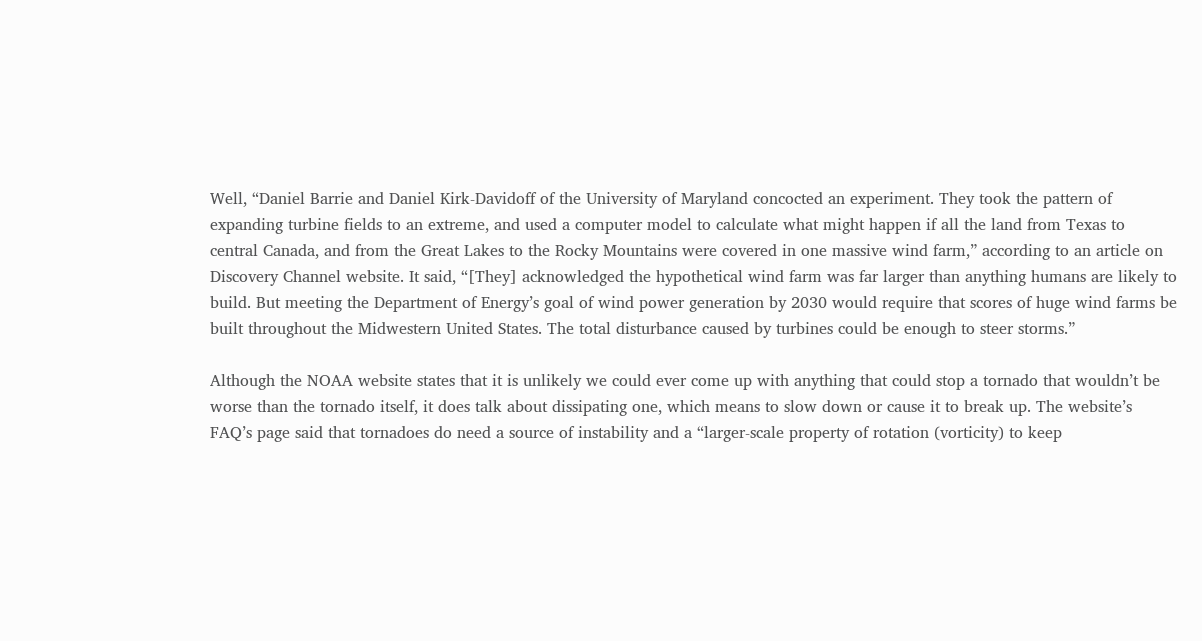Well, “Daniel Barrie and Daniel Kirk-Davidoff of the University of Maryland concocted an experiment. They took the pattern of expanding turbine fields to an extreme, and used a computer model to calculate what might happen if all the land from Texas to central Canada, and from the Great Lakes to the Rocky Mountains were covered in one massive wind farm,” according to an article on Discovery Channel website. It said, “[They] acknowledged the hypothetical wind farm was far larger than anything humans are likely to build. But meeting the Department of Energy’s goal of wind power generation by 2030 would require that scores of huge wind farms be built throughout the Midwestern United States. The total disturbance caused by turbines could be enough to steer storms.”

Although the NOAA website states that it is unlikely we could ever come up with anything that could stop a tornado that wouldn’t be worse than the tornado itself, it does talk about dissipating one, which means to slow down or cause it to break up. The website’s FAQ’s page said that tornadoes do need a source of instability and a “larger-scale property of rotation (vorticity) to keep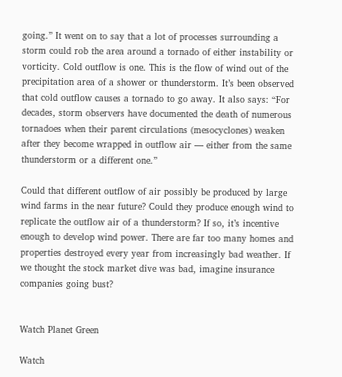going.” It went on to say that a lot of processes surrounding a storm could rob the area around a tornado of either instability or vorticity. Cold outflow is one. This is the flow of wind out of the precipitation area of a shower or thunderstorm. It’s been observed that cold outflow causes a tornado to go away. It also says: “For decades, storm observers have documented the death of numerous tornadoes when their parent circulations (mesocyclones) weaken after they become wrapped in outflow air — either from the same thunderstorm or a different one.”

Could that different outflow of air possibly be produced by large wind farms in the near future? Could they produce enough wind to replicate the outflow air of a thunderstorm? If so, it’s incentive enough to develop wind power. There are far too many homes and properties destroyed every year from increasingly bad weather. If we thought the stock market dive was bad, imagine insurance companies going bust?


Watch Planet Green

Watch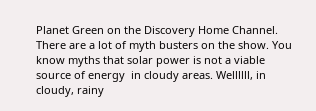Planet Green on the Discovery Home Channel. There are a lot of myth busters on the show. You know myths that solar power is not a viable source of energy  in cloudy areas. Wellllll, in cloudy, rainy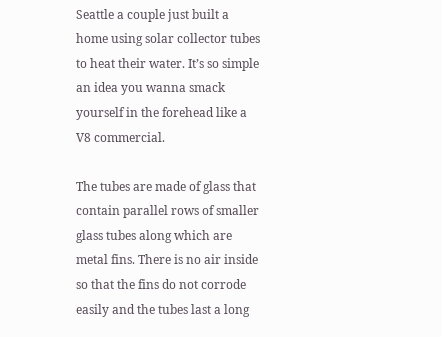Seattle a couple just built a home using solar collector tubes to heat their water. It’s so simple an idea you wanna smack yourself in the forehead like a V8 commercial.

The tubes are made of glass that contain parallel rows of smaller glass tubes along which are metal fins. There is no air inside so that the fins do not corrode easily and the tubes last a long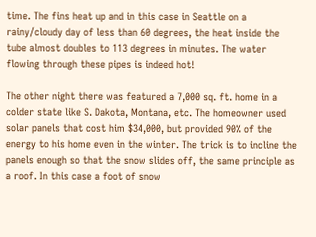time. The fins heat up and in this case in Seattle on a rainy/cloudy day of less than 60 degrees, the heat inside the tube almost doubles to 113 degrees in minutes. The water flowing through these pipes is indeed hot!

The other night there was featured a 7,000 sq. ft. home in a colder state like S. Dakota, Montana, etc. The homeowner used solar panels that cost him $34,000, but provided 90% of the energy to his home even in the winter. The trick is to incline the panels enough so that the snow slides off, the same principle as a roof. In this case a foot of snow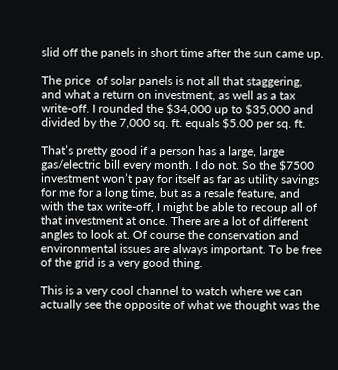slid off the panels in short time after the sun came up.

The price  of solar panels is not all that staggering, and what a return on investment, as well as a tax write-off. I rounded the $34,000 up to $35,000 and divided by the 7,000 sq. ft. equals $5.00 per sq. ft.

That’s pretty good if a person has a large, large gas/electric bill every month. I do not. So the $7500 investment won’t pay for itself as far as utility savings for me for a long time, but as a resale feature, and with the tax write-off, I might be able to recoup all of that investment at once. There are a lot of different angles to look at. Of course the conservation and environmental issues are always important. To be free of the grid is a very good thing.

This is a very cool channel to watch where we can actually see the opposite of what we thought was the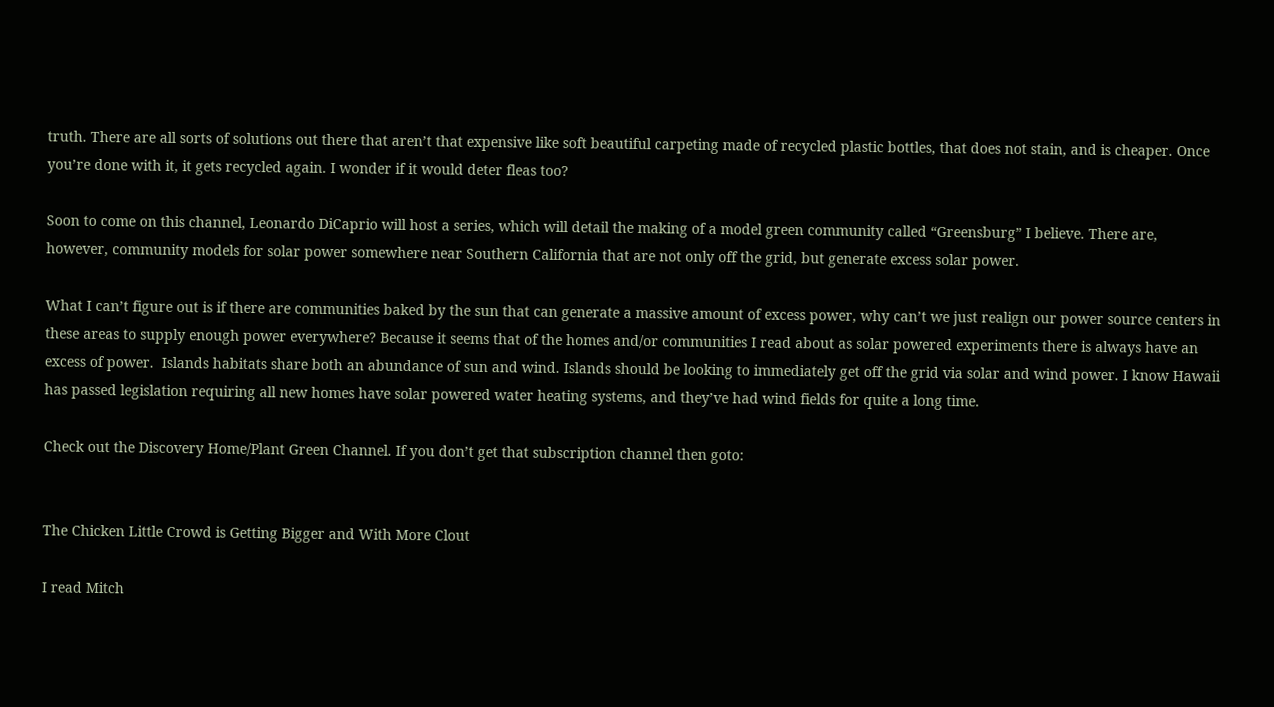truth. There are all sorts of solutions out there that aren’t that expensive like soft beautiful carpeting made of recycled plastic bottles, that does not stain, and is cheaper. Once you’re done with it, it gets recycled again. I wonder if it would deter fleas too?

Soon to come on this channel, Leonardo DiCaprio will host a series, which will detail the making of a model green community called “Greensburg” I believe. There are, however, community models for solar power somewhere near Southern California that are not only off the grid, but generate excess solar power.

What I can’t figure out is if there are communities baked by the sun that can generate a massive amount of excess power, why can’t we just realign our power source centers in these areas to supply enough power everywhere? Because it seems that of the homes and/or communities I read about as solar powered experiments there is always have an excess of power.  Islands habitats share both an abundance of sun and wind. Islands should be looking to immediately get off the grid via solar and wind power. I know Hawaii has passed legislation requiring all new homes have solar powered water heating systems, and they’ve had wind fields for quite a long time.

Check out the Discovery Home/Plant Green Channel. If you don’t get that subscription channel then goto:


The Chicken Little Crowd is Getting Bigger and With More Clout

I read Mitch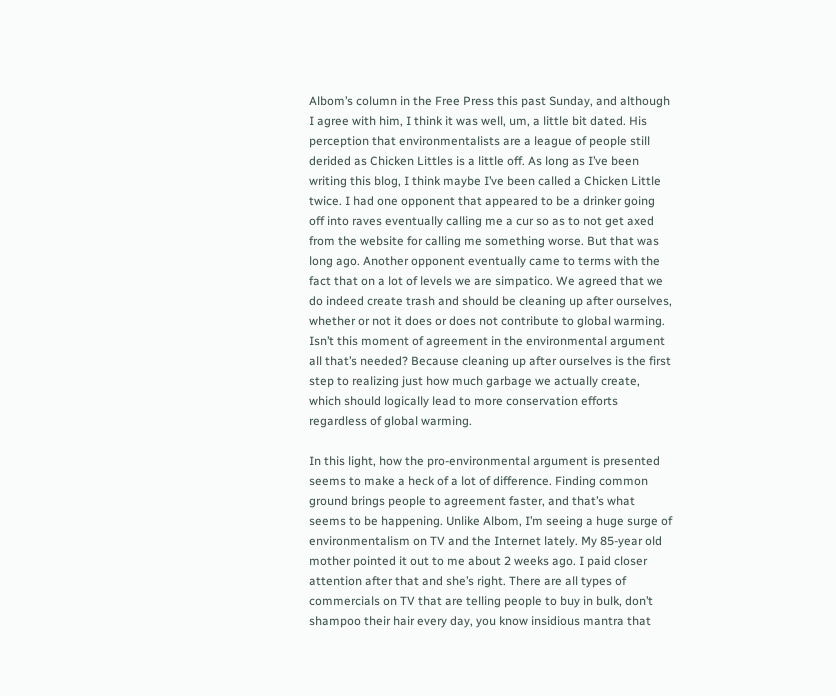Albom’s column in the Free Press this past Sunday, and although I agree with him, I think it was well, um, a little bit dated. His perception that environmentalists are a league of people still derided as Chicken Littles is a little off. As long as I’ve been writing this blog, I think maybe I’ve been called a Chicken Little twice. I had one opponent that appeared to be a drinker going off into raves eventually calling me a cur so as to not get axed from the website for calling me something worse. But that was long ago. Another opponent eventually came to terms with the fact that on a lot of levels we are simpatico. We agreed that we do indeed create trash and should be cleaning up after ourselves, whether or not it does or does not contribute to global warming. Isn’t this moment of agreement in the environmental argument all that’s needed? Because cleaning up after ourselves is the first step to realizing just how much garbage we actually create, which should logically lead to more conservation efforts regardless of global warming.

In this light, how the pro-environmental argument is presented seems to make a heck of a lot of difference. Finding common ground brings people to agreement faster, and that’s what seems to be happening. Unlike Albom, I’m seeing a huge surge of environmentalism on TV and the Internet lately. My 85-year old mother pointed it out to me about 2 weeks ago. I paid closer attention after that and she’s right. There are all types of commercials on TV that are telling people to buy in bulk, don’t shampoo their hair every day, you know insidious mantra that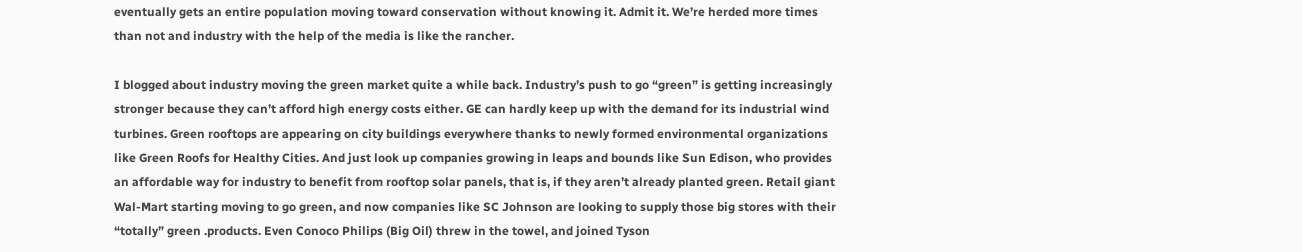eventually gets an entire population moving toward conservation without knowing it. Admit it. We’re herded more times than not and industry with the help of the media is like the rancher.

I blogged about industry moving the green market quite a while back. Industry’s push to go “green” is getting increasingly stronger because they can’t afford high energy costs either. GE can hardly keep up with the demand for its industrial wind turbines. Green rooftops are appearing on city buildings everywhere thanks to newly formed environmental organizations like Green Roofs for Healthy Cities. And just look up companies growing in leaps and bounds like Sun Edison, who provides an affordable way for industry to benefit from rooftop solar panels, that is, if they aren’t already planted green. Retail giant Wal-Mart starting moving to go green, and now companies like SC Johnson are looking to supply those big stores with their “totally” green .products. Even Conoco Philips (Big Oil) threw in the towel, and joined Tyson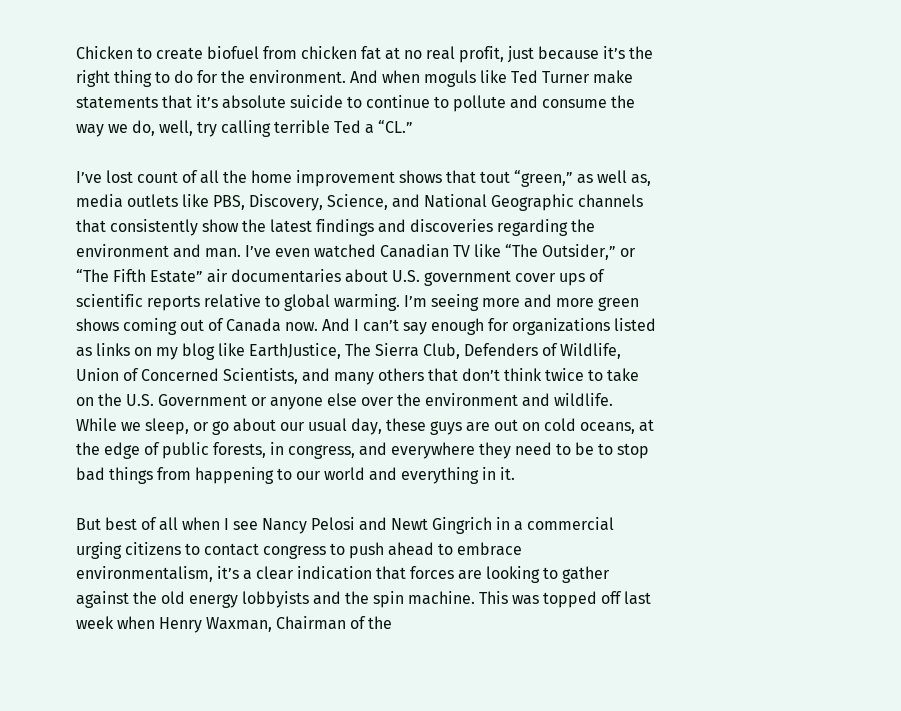Chicken to create biofuel from chicken fat at no real profit, just because it’s the right thing to do for the environment. And when moguls like Ted Turner make statements that it’s absolute suicide to continue to pollute and consume the way we do, well, try calling terrible Ted a “CL.”

I’ve lost count of all the home improvement shows that tout “green,” as well as, media outlets like PBS, Discovery, Science, and National Geographic channels that consistently show the latest findings and discoveries regarding the environment and man. I’ve even watched Canadian TV like “The Outsider,” or “The Fifth Estate” air documentaries about U.S. government cover ups of scientific reports relative to global warming. I’m seeing more and more green shows coming out of Canada now. And I can’t say enough for organizations listed as links on my blog like EarthJustice, The Sierra Club, Defenders of Wildlife, Union of Concerned Scientists, and many others that don’t think twice to take on the U.S. Government or anyone else over the environment and wildlife. While we sleep, or go about our usual day, these guys are out on cold oceans, at the edge of public forests, in congress, and everywhere they need to be to stop bad things from happening to our world and everything in it.

But best of all when I see Nancy Pelosi and Newt Gingrich in a commercial urging citizens to contact congress to push ahead to embrace environmentalism, it’s a clear indication that forces are looking to gather against the old energy lobbyists and the spin machine. This was topped off last week when Henry Waxman, Chairman of the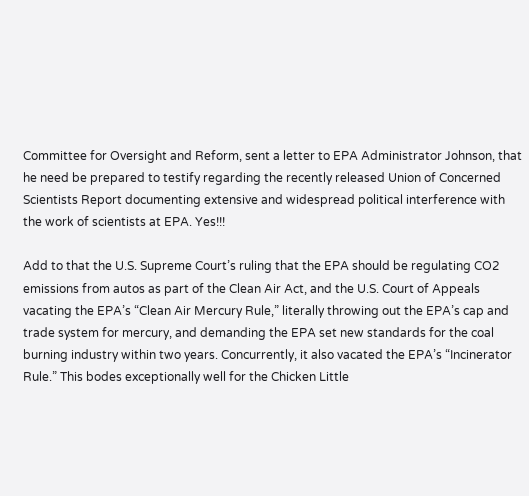Committee for Oversight and Reform, sent a letter to EPA Administrator Johnson, that he need be prepared to testify regarding the recently released Union of Concerned Scientists Report documenting extensive and widespread political interference with the work of scientists at EPA. Yes!!!

Add to that the U.S. Supreme Court’s ruling that the EPA should be regulating CO2 emissions from autos as part of the Clean Air Act, and the U.S. Court of Appeals vacating the EPA’s “Clean Air Mercury Rule,” literally throwing out the EPA’s cap and trade system for mercury, and demanding the EPA set new standards for the coal burning industry within two years. Concurrently, it also vacated the EPA’s “Incinerator Rule.” This bodes exceptionally well for the Chicken Little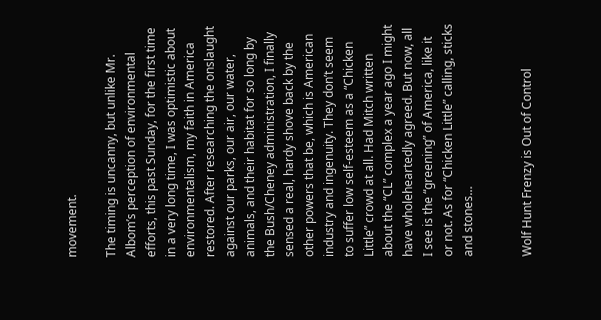movement.

The timing is uncanny, but unlike Mr. Albom’s perception of environmental efforts, this past Sunday, for the first time in a very long time, I was optimistic about environmentalism, my faith in America restored. After researching the onslaught against our parks, our air, our water, animals, and their habitat for so long by the Bush/Cheney administration, I finally sensed a real, hardy shove back by the other powers that be, which is American industry and ingenuity. They don’t seem to suffer low self-esteem as a “Chicken Little” crowd at all. Had Mitch written about the “CL” complex a year ago I might have wholeheartedly agreed. But now, all I see is the “greening” of America, like it or not. As for “Chicken Little” calling, sticks and stones…


Wolf Hunt Frenzy is Out of Control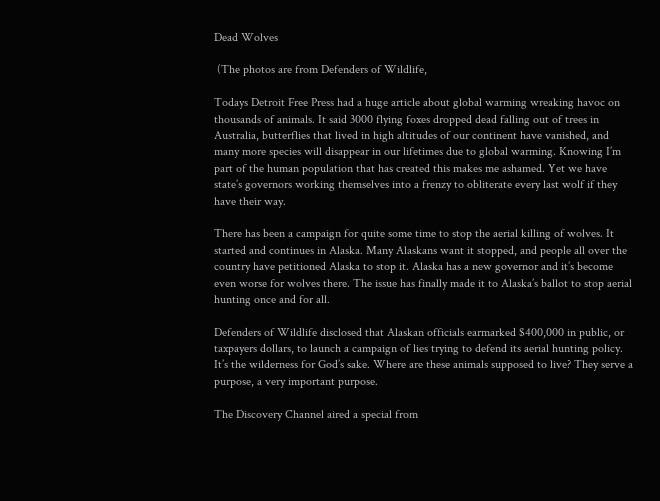Dead Wolves

 (The photos are from Defenders of Wildlife,

Todays Detroit Free Press had a huge article about global warming wreaking havoc on thousands of animals. It said 3000 flying foxes dropped dead falling out of trees in Australia, butterflies that lived in high altitudes of our continent have vanished, and many more species will disappear in our lifetimes due to global warming. Knowing I’m part of the human population that has created this makes me ashamed. Yet we have state’s governors working themselves into a frenzy to obliterate every last wolf if they have their way.

There has been a campaign for quite some time to stop the aerial killing of wolves. It started and continues in Alaska. Many Alaskans want it stopped, and people all over the country have petitioned Alaska to stop it. Alaska has a new governor and it’s become even worse for wolves there. The issue has finally made it to Alaska’s ballot to stop aerial hunting once and for all.

Defenders of Wildlife disclosed that Alaskan officials earmarked $400,000 in public, or taxpayers dollars, to launch a campaign of lies trying to defend its aerial hunting policy. It’s the wilderness for God’s sake. Where are these animals supposed to live? They serve a purpose, a very important purpose.

The Discovery Channel aired a special from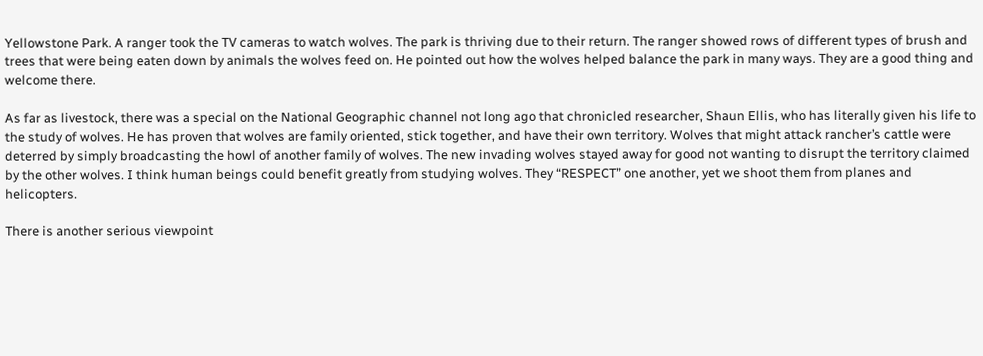Yellowstone Park. A ranger took the TV cameras to watch wolves. The park is thriving due to their return. The ranger showed rows of different types of brush and trees that were being eaten down by animals the wolves feed on. He pointed out how the wolves helped balance the park in many ways. They are a good thing and welcome there.

As far as livestock, there was a special on the National Geographic channel not long ago that chronicled researcher, Shaun Ellis, who has literally given his life to the study of wolves. He has proven that wolves are family oriented, stick together, and have their own territory. Wolves that might attack rancher’s cattle were deterred by simply broadcasting the howl of another family of wolves. The new invading wolves stayed away for good not wanting to disrupt the territory claimed by the other wolves. I think human beings could benefit greatly from studying wolves. They “RESPECT” one another, yet we shoot them from planes and helicopters.

There is another serious viewpoint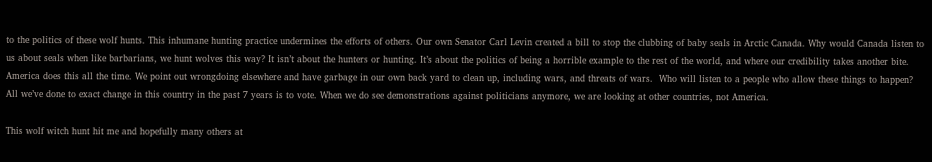to the politics of these wolf hunts. This inhumane hunting practice undermines the efforts of others. Our own Senator Carl Levin created a bill to stop the clubbing of baby seals in Arctic Canada. Why would Canada listen to us about seals when like barbarians, we hunt wolves this way? It isn’t about the hunters or hunting. It’s about the politics of being a horrible example to the rest of the world, and where our credibility takes another bite. America does this all the time. We point out wrongdoing elsewhere and have garbage in our own back yard to clean up, including wars, and threats of wars.  Who will listen to a people who allow these things to happen? All we’ve done to exact change in this country in the past 7 years is to vote. When we do see demonstrations against politicians anymore, we are looking at other countries, not America.

This wolf witch hunt hit me and hopefully many others at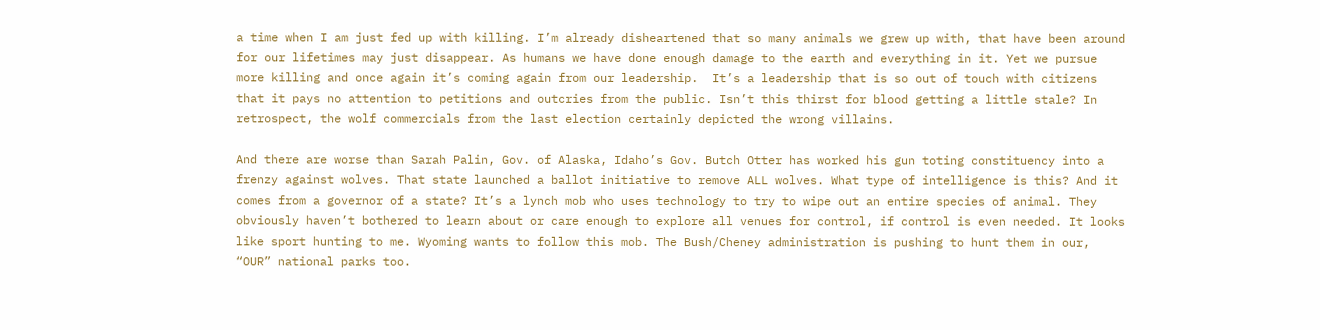a time when I am just fed up with killing. I’m already disheartened that so many animals we grew up with, that have been around for our lifetimes may just disappear. As humans we have done enough damage to the earth and everything in it. Yet we pursue more killing and once again it’s coming again from our leadership.  It’s a leadership that is so out of touch with citizens that it pays no attention to petitions and outcries from the public. Isn’t this thirst for blood getting a little stale? In retrospect, the wolf commercials from the last election certainly depicted the wrong villains.

And there are worse than Sarah Palin, Gov. of Alaska, Idaho’s Gov. Butch Otter has worked his gun toting constituency into a frenzy against wolves. That state launched a ballot initiative to remove ALL wolves. What type of intelligence is this? And it comes from a governor of a state? It’s a lynch mob who uses technology to try to wipe out an entire species of animal. They obviously haven’t bothered to learn about or care enough to explore all venues for control, if control is even needed. It looks like sport hunting to me. Wyoming wants to follow this mob. The Bush/Cheney administration is pushing to hunt them in our, “OUR” national parks too.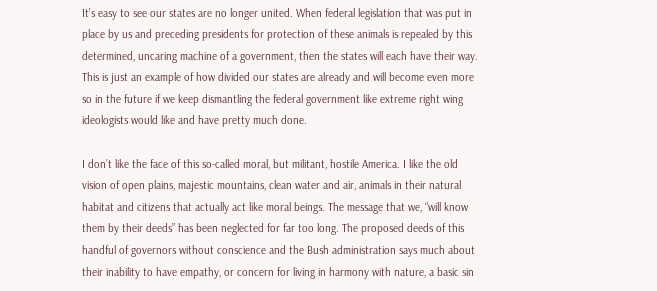It’s easy to see our states are no longer united. When federal legislation that was put in place by us and preceding presidents for protection of these animals is repealed by this determined, uncaring machine of a government, then the states will each have their way. This is just an example of how divided our states are already and will become even more so in the future if we keep dismantling the federal government like extreme right wing ideologists would like and have pretty much done.

I don’t like the face of this so-called moral, but militant, hostile America. I like the old vision of open plains, majestic mountains, clean water and air, animals in their natural habitat and citizens that actually act like moral beings. The message that we, “will know them by their deeds” has been neglected for far too long. The proposed deeds of this handful of governors without conscience and the Bush administration says much about their inability to have empathy, or concern for living in harmony with nature, a basic sin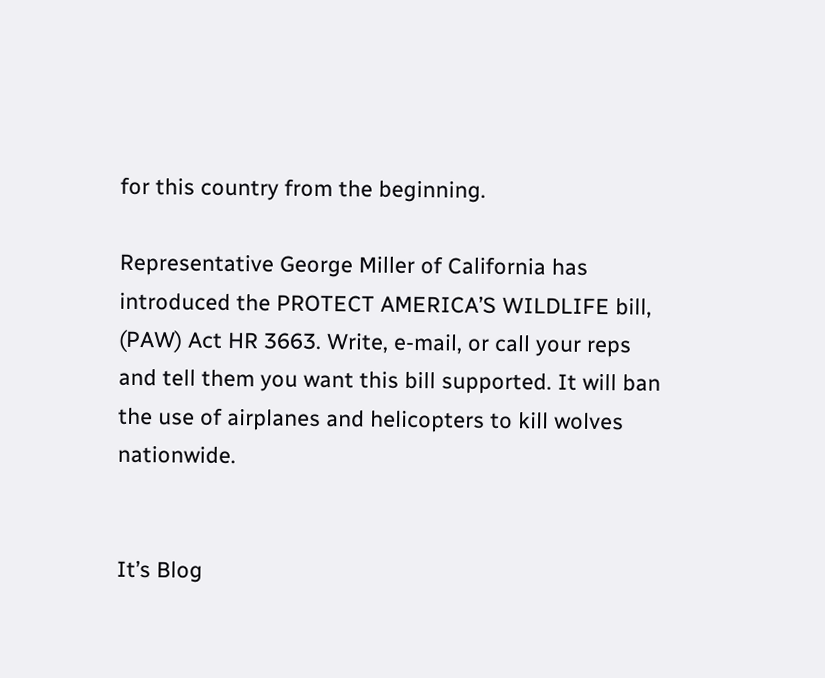for this country from the beginning.

Representative George Miller of California has introduced the PROTECT AMERICA’S WILDLIFE bill, (PAW) Act HR 3663. Write, e-mail, or call your reps and tell them you want this bill supported. It will ban the use of airplanes and helicopters to kill wolves nationwide.


It’s Blog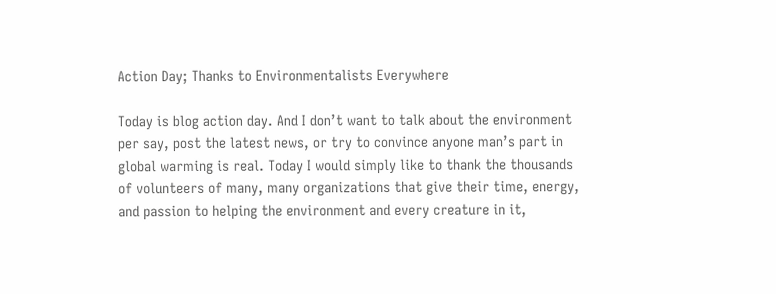Action Day; Thanks to Environmentalists Everywhere

Today is blog action day. And I don’t want to talk about the environment per say, post the latest news, or try to convince anyone man’s part in global warming is real. Today I would simply like to thank the thousands of volunteers of many, many organizations that give their time, energy, and passion to helping the environment and every creature in it,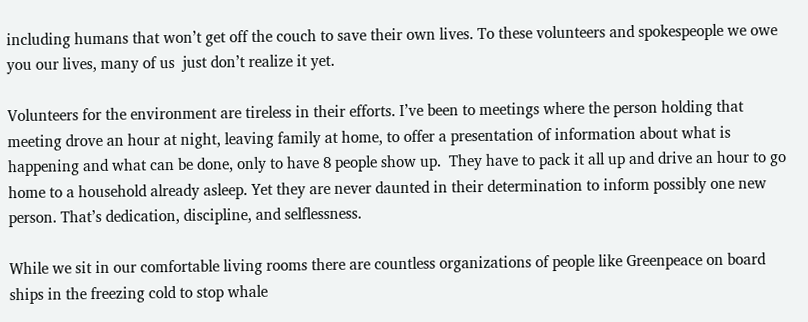including humans that won’t get off the couch to save their own lives. To these volunteers and spokespeople we owe you our lives, many of us  just don’t realize it yet.

Volunteers for the environment are tireless in their efforts. I’ve been to meetings where the person holding that meeting drove an hour at night, leaving family at home, to offer a presentation of information about what is happening and what can be done, only to have 8 people show up.  They have to pack it all up and drive an hour to go home to a household already asleep. Yet they are never daunted in their determination to inform possibly one new person. That’s dedication, discipline, and selflessness.

While we sit in our comfortable living rooms there are countless organizations of people like Greenpeace on board ships in the freezing cold to stop whale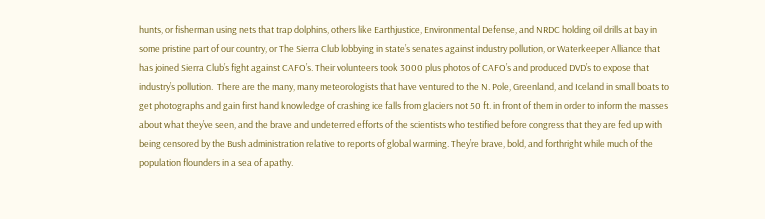hunts, or fisherman using nets that trap dolphins, others like Earthjustice, Environmental Defense, and NRDC holding oil drills at bay in some pristine part of our country, or The Sierra Club lobbying in state’s senates against industry pollution, or Waterkeeper Alliance that has joined Sierra Club’s fight against CAFO’s. Their volunteers took 3000 plus photos of CAFO’s and produced DVD’s to expose that industry’s pollution.  There are the many, many meteorologists that have ventured to the N. Pole, Greenland, and Iceland in small boats to get photographs and gain first hand knowledge of crashing ice falls from glaciers not 50 ft. in front of them in order to inform the masses about what they’ve seen, and the brave and undeterred efforts of the scientists who testified before congress that they are fed up with being censored by the Bush administration relative to reports of global warming. They’re brave, bold, and forthright while much of the population flounders in a sea of apathy.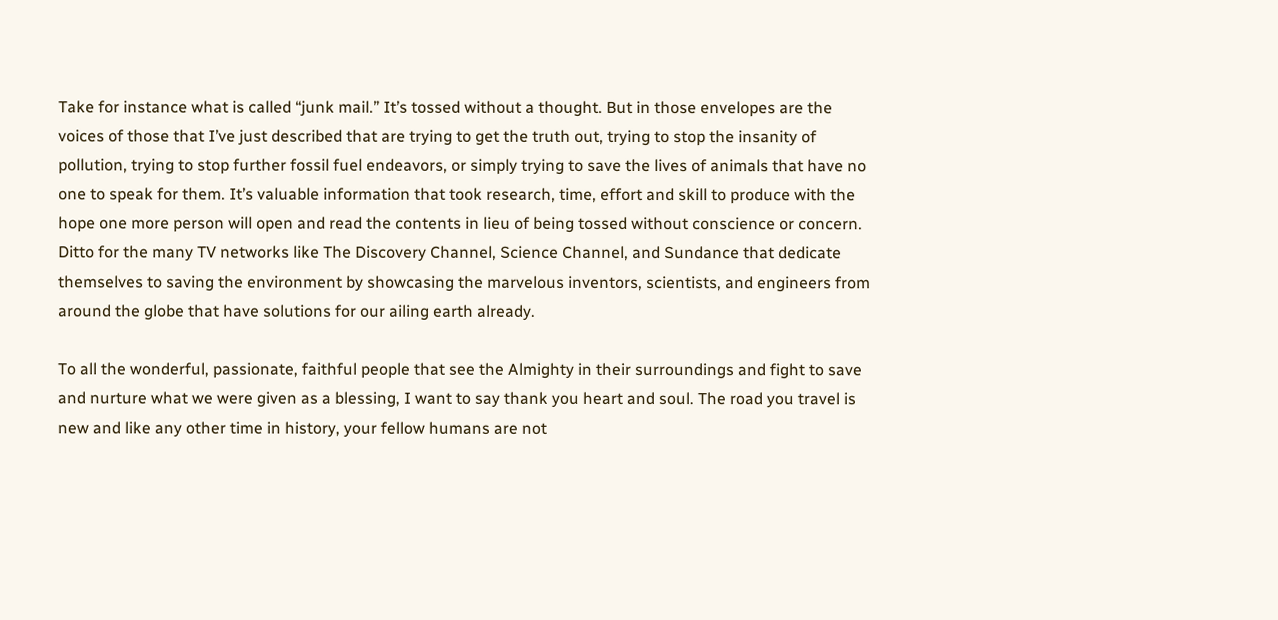Take for instance what is called “junk mail.” It’s tossed without a thought. But in those envelopes are the voices of those that I’ve just described that are trying to get the truth out, trying to stop the insanity of pollution, trying to stop further fossil fuel endeavors, or simply trying to save the lives of animals that have no one to speak for them. It’s valuable information that took research, time, effort and skill to produce with the hope one more person will open and read the contents in lieu of being tossed without conscience or concern. Ditto for the many TV networks like The Discovery Channel, Science Channel, and Sundance that dedicate themselves to saving the environment by showcasing the marvelous inventors, scientists, and engineers from around the globe that have solutions for our ailing earth already.

To all the wonderful, passionate, faithful people that see the Almighty in their surroundings and fight to save and nurture what we were given as a blessing, I want to say thank you heart and soul. The road you travel is new and like any other time in history, your fellow humans are not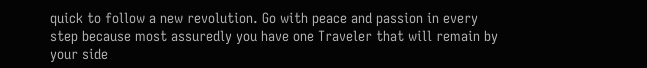quick to follow a new revolution. Go with peace and passion in every step because most assuredly you have one Traveler that will remain by your side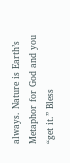always. Nature is Earth’s Metaphor for God and you “get it.” Bless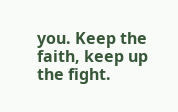you. Keep the faith, keep up the fight.